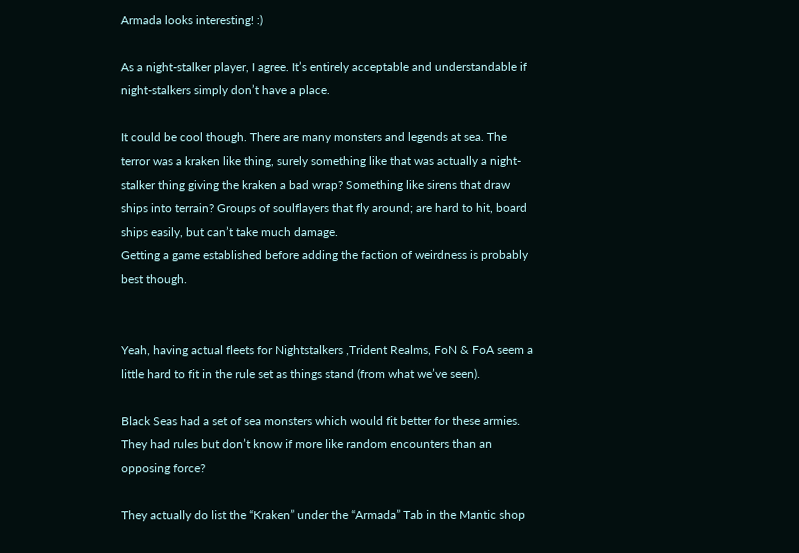Armada looks interesting! :)

As a night-stalker player, I agree. It’s entirely acceptable and understandable if night-stalkers simply don’t have a place.

It could be cool though. There are many monsters and legends at sea. The terror was a kraken like thing, surely something like that was actually a night-stalker thing giving the kraken a bad wrap? Something like sirens that draw ships into terrain? Groups of soulflayers that fly around; are hard to hit, board ships easily, but can’t take much damage.
Getting a game established before adding the faction of weirdness is probably best though.


Yeah, having actual fleets for Nightstalkers ,Trident Realms, FoN & FoA seem a little hard to fit in the rule set as things stand (from what we’ve seen).

Black Seas had a set of sea monsters which would fit better for these armies. They had rules but don’t know if more like random encounters than an opposing force?

They actually do list the “Kraken” under the “Armada” Tab in the Mantic shop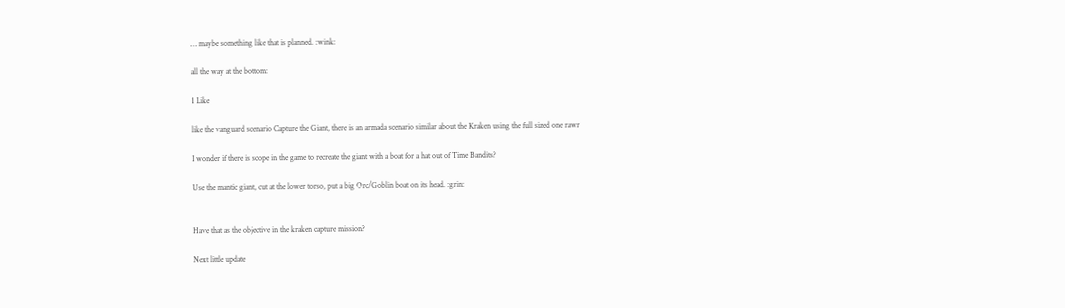… maybe something like that is planned. :wink:

all the way at the bottom:

1 Like

like the vanguard scenario Capture the Giant, there is an armada scenario similar about the Kraken using the full sized one rawr

I wonder if there is scope in the game to recreate the giant with a boat for a hat out of Time Bandits?

Use the mantic giant, cut at the lower torso, put a big Orc/Goblin boat on its head. :grin:


Have that as the objective in the kraken capture mission?

Next little update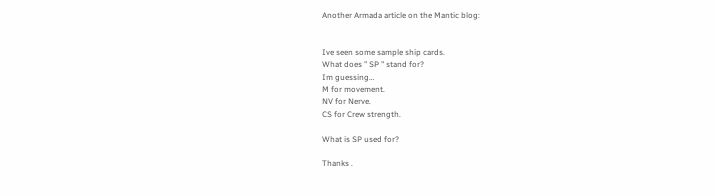Another Armada article on the Mantic blog:


Ive seen some sample ship cards.
What does " SP " stand for?
Im guessing…
M for movement.
NV for Nerve.
CS for Crew strength.

What is SP used for?

Thanks .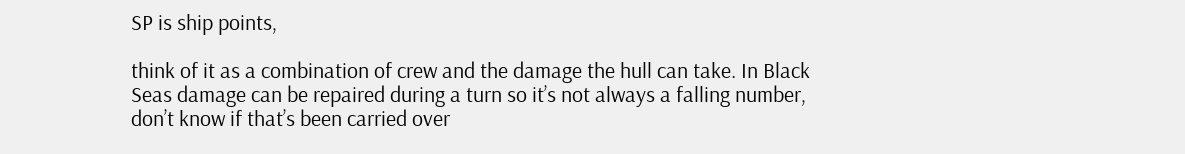SP is ship points,

think of it as a combination of crew and the damage the hull can take. In Black Seas damage can be repaired during a turn so it’s not always a falling number, don’t know if that’s been carried over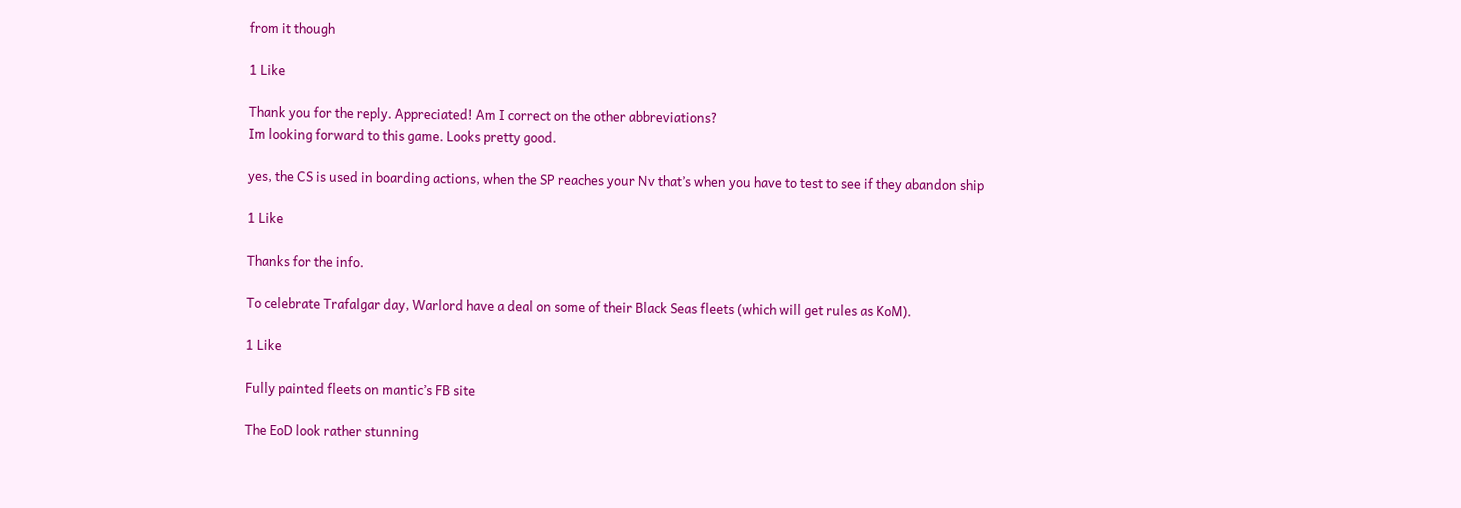from it though

1 Like

Thank you for the reply. Appreciated! Am I correct on the other abbreviations?
Im looking forward to this game. Looks pretty good.

yes, the CS is used in boarding actions, when the SP reaches your Nv that’s when you have to test to see if they abandon ship

1 Like

Thanks for the info.

To celebrate Trafalgar day, Warlord have a deal on some of their Black Seas fleets (which will get rules as KoM).

1 Like

Fully painted fleets on mantic’s FB site

The EoD look rather stunning